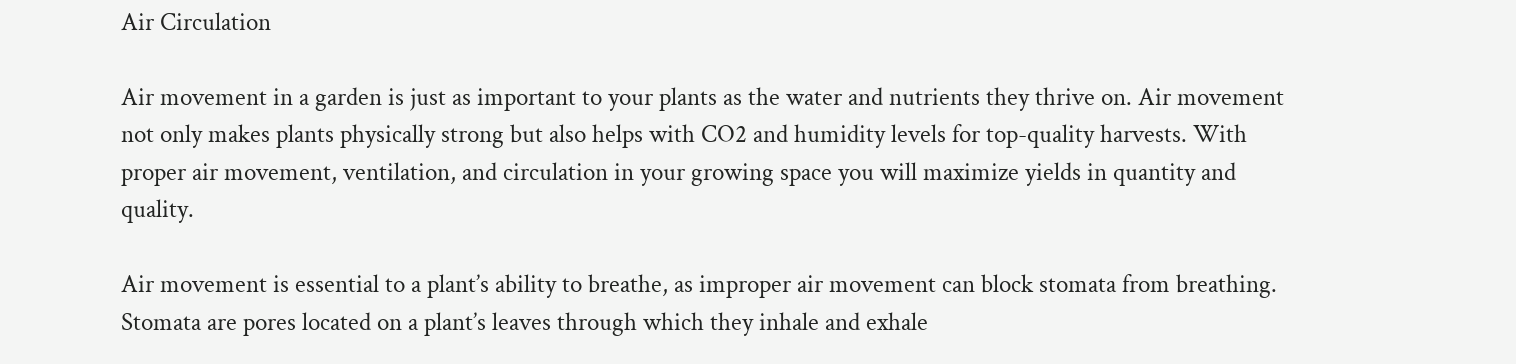Air Circulation

Air movement in a garden is just as important to your plants as the water and nutrients they thrive on. Air movement not only makes plants physically strong but also helps with CO2 and humidity levels for top-quality harvests. With proper air movement, ventilation, and circulation in your growing space you will maximize yields in quantity and quality.

Air movement is essential to a plant’s ability to breathe, as improper air movement can block stomata from breathing. Stomata are pores located on a plant’s leaves through which they inhale and exhale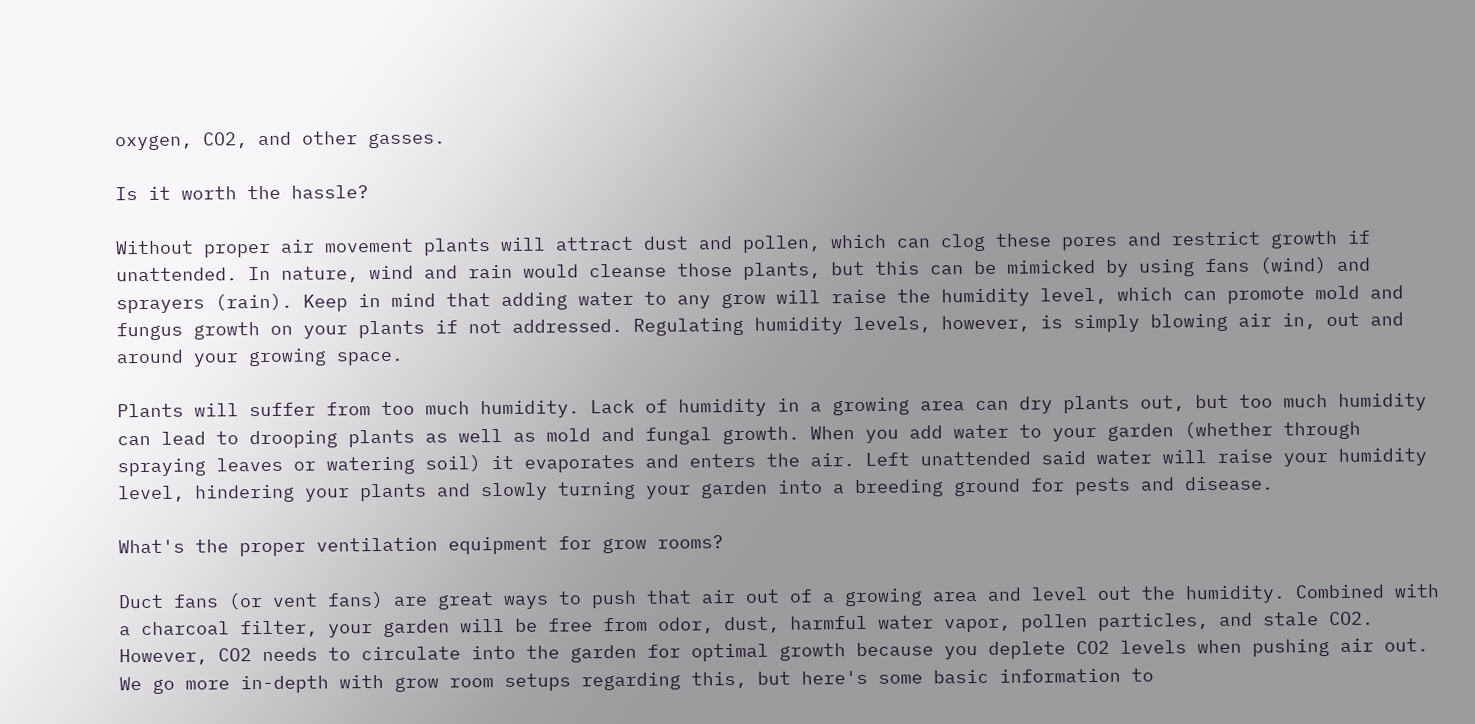oxygen, CO2, and other gasses.

Is it worth the hassle?

Without proper air movement plants will attract dust and pollen, which can clog these pores and restrict growth if unattended. In nature, wind and rain would cleanse those plants, but this can be mimicked by using fans (wind) and sprayers (rain). Keep in mind that adding water to any grow will raise the humidity level, which can promote mold and fungus growth on your plants if not addressed. Regulating humidity levels, however, is simply blowing air in, out and around your growing space.

Plants will suffer from too much humidity. Lack of humidity in a growing area can dry plants out, but too much humidity can lead to drooping plants as well as mold and fungal growth. When you add water to your garden (whether through spraying leaves or watering soil) it evaporates and enters the air. Left unattended said water will raise your humidity level, hindering your plants and slowly turning your garden into a breeding ground for pests and disease.

What's the proper ventilation equipment for grow rooms?

Duct fans (or vent fans) are great ways to push that air out of a growing area and level out the humidity. Combined with a charcoal filter, your garden will be free from odor, dust, harmful water vapor, pollen particles, and stale CO2. However, CO2 needs to circulate into the garden for optimal growth because you deplete CO2 levels when pushing air out. We go more in-depth with grow room setups regarding this, but here's some basic information to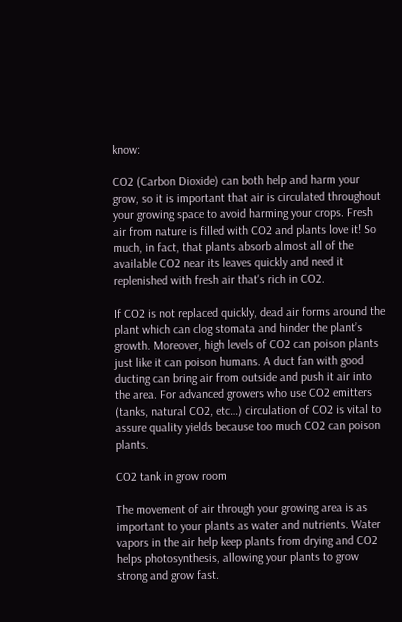know:

CO2 (Carbon Dioxide) can both help and harm your grow, so it is important that air is circulated throughout your growing space to avoid harming your crops. Fresh air from nature is filled with CO2 and plants love it! So much, in fact, that plants absorb almost all of the available CO2 near its leaves quickly and need it replenished with fresh air that's rich in CO2.

If CO2 is not replaced quickly, dead air forms around the plant which can clog stomata and hinder the plant’s growth. Moreover, high levels of CO2 can poison plants just like it can poison humans. A duct fan with good ducting can bring air from outside and push it air into the area. For advanced growers who use CO2 emitters (tanks, natural CO2, etc…) circulation of CO2 is vital to assure quality yields because too much CO2 can poison plants.

CO2 tank in grow room

The movement of air through your growing area is as important to your plants as water and nutrients. Water vapors in the air help keep plants from drying and CO2 helps photosynthesis, allowing your plants to grow strong and grow fast.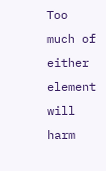Too much of either element will harm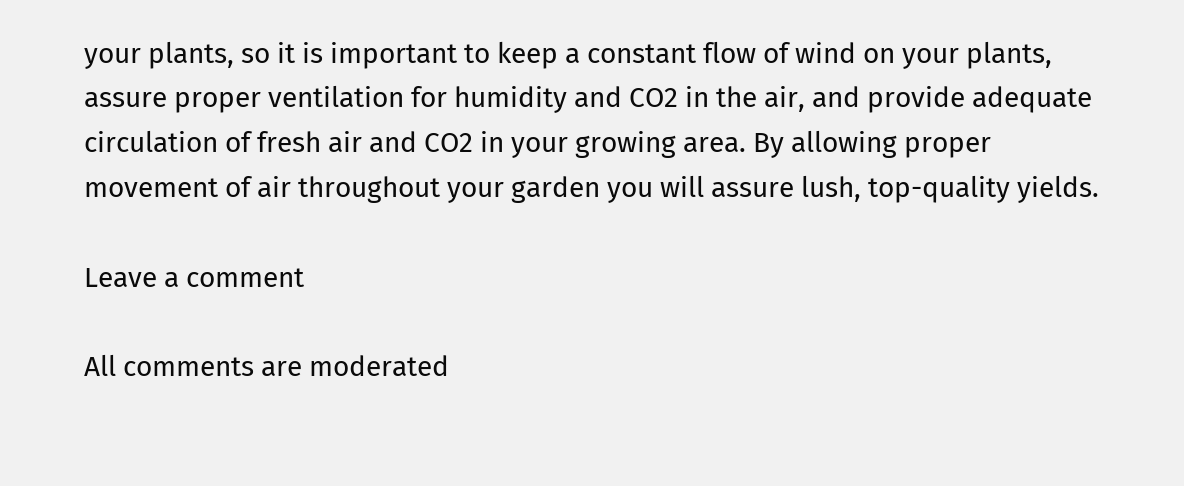your plants, so it is important to keep a constant flow of wind on your plants, assure proper ventilation for humidity and CO2 in the air, and provide adequate circulation of fresh air and CO2 in your growing area. By allowing proper movement of air throughout your garden you will assure lush, top-quality yields.

Leave a comment

All comments are moderated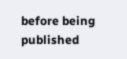before being published